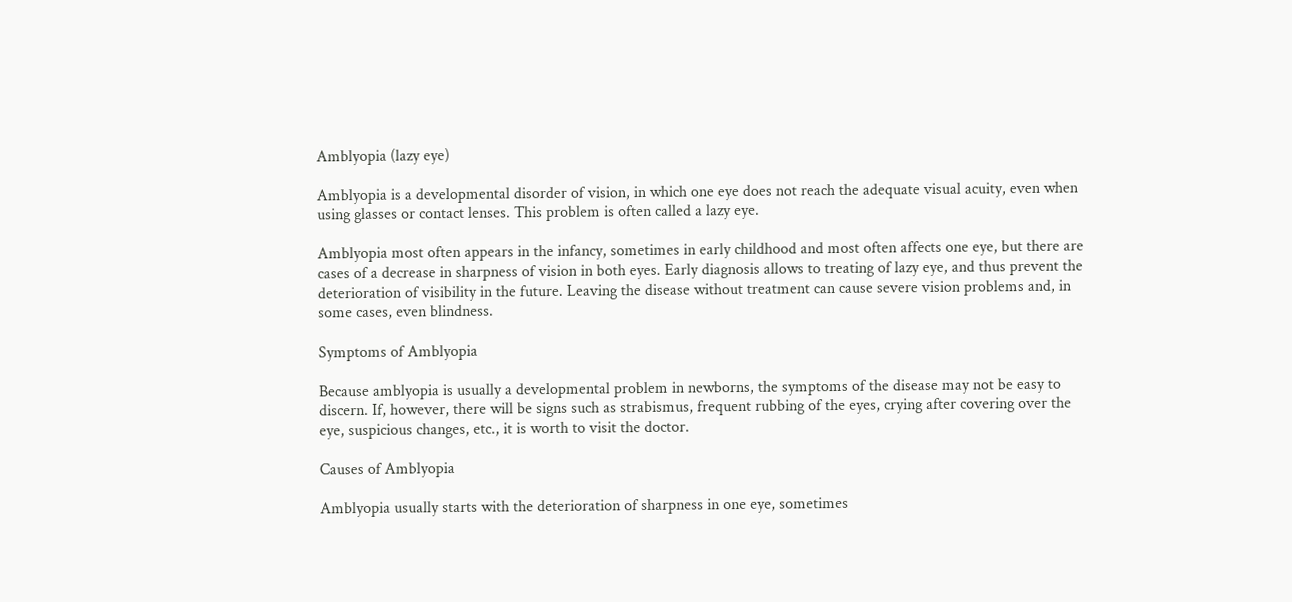Amblyopia (lazy eye)

Amblyopia is a developmental disorder of vision, in which one eye does not reach the adequate visual acuity, even when using glasses or contact lenses. This problem is often called a lazy eye.

Amblyopia most often appears in the infancy, sometimes in early childhood and most often affects one eye, but there are cases of a decrease in sharpness of vision in both eyes. Early diagnosis allows to treating of lazy eye, and thus prevent the deterioration of visibility in the future. Leaving the disease without treatment can cause severe vision problems and, in some cases, even blindness.

Symptoms of Amblyopia

Because amblyopia is usually a developmental problem in newborns, the symptoms of the disease may not be easy to discern. If, however, there will be signs such as strabismus, frequent rubbing of the eyes, crying after covering over the eye, suspicious changes, etc., it is worth to visit the doctor.

Causes of Amblyopia

Amblyopia usually starts with the deterioration of sharpness in one eye, sometimes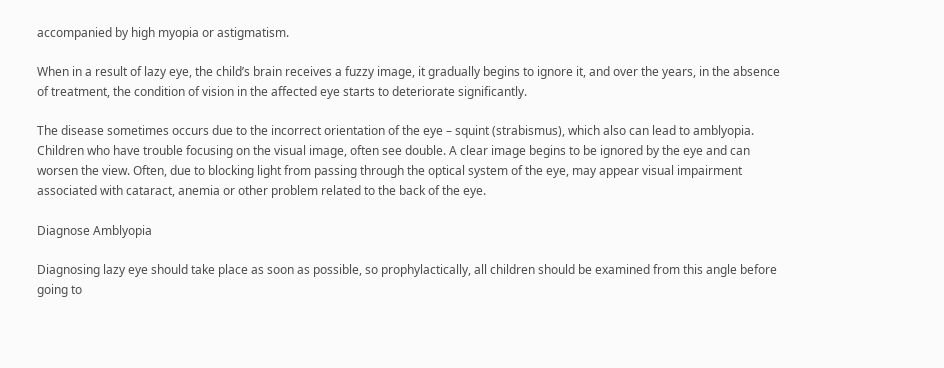accompanied by high myopia or astigmatism.

When in a result of lazy eye, the child’s brain receives a fuzzy image, it gradually begins to ignore it, and over the years, in the absence of treatment, the condition of vision in the affected eye starts to deteriorate significantly.

The disease sometimes occurs due to the incorrect orientation of the eye – squint (strabismus), which also can lead to amblyopia. Children who have trouble focusing on the visual image, often see double. A clear image begins to be ignored by the eye and can worsen the view. Often, due to blocking light from passing through the optical system of the eye, may appear visual impairment associated with cataract, anemia or other problem related to the back of the eye.

Diagnose Amblyopia

Diagnosing lazy eye should take place as soon as possible, so prophylactically, all children should be examined from this angle before going to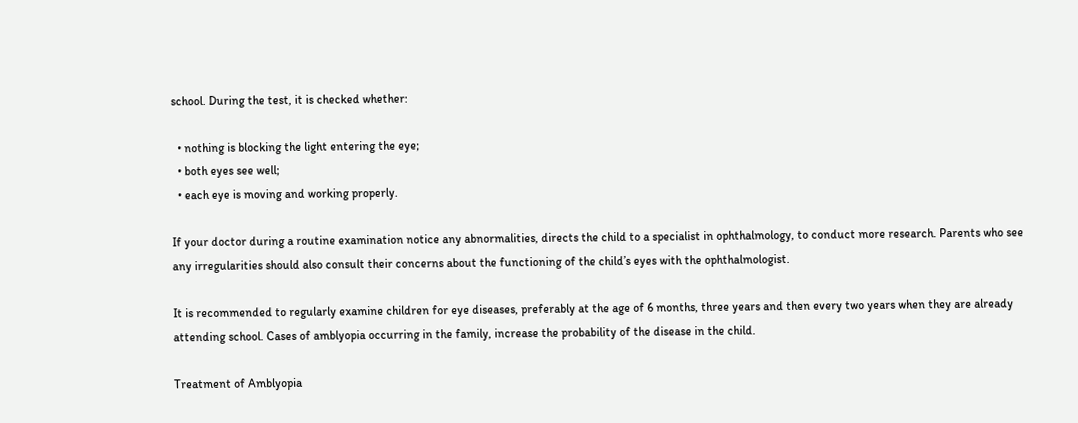school. During the test, it is checked whether:

  • nothing is blocking the light entering the eye;
  • both eyes see well;
  • each eye is moving and working properly.

If your doctor during a routine examination notice any abnormalities, directs the child to a specialist in ophthalmology, to conduct more research. Parents who see any irregularities should also consult their concerns about the functioning of the child’s eyes with the ophthalmologist.

It is recommended to regularly examine children for eye diseases, preferably at the age of 6 months, three years and then every two years when they are already attending school. Cases of amblyopia occurring in the family, increase the probability of the disease in the child.

Treatment of Amblyopia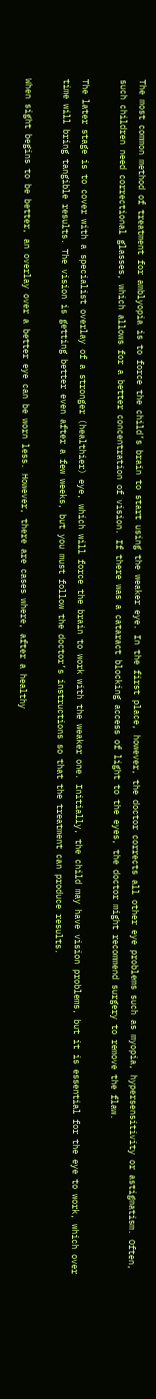The most common method of treatment for amblyopia is to force the child’s brain to start using the weaker eye. In the first place, however, the doctor corrects all other eye problems such as myopia, hypersensitivity or astigmatism. Often, such children need correctional glasses, which allows for a better concentration of vision. If there was a cataract blocking access of light to the eyes, the doctor might recommend surgery to remove the flaw.

The later stage is to cover with a specialist overlay of a stronger (healthier) eye, which will force the brain to work with the weaker one. Initially, the child may have vision problems, but it is essential for the eye to work, which over time will bring tangible results. The vision is getting better even after a few weeks, but you must follow the doctor’s instructions so that the treatment can produce results.

When sight begins to be better, an overlay over a better eye can be worn less. However, there are cases where, after a healthy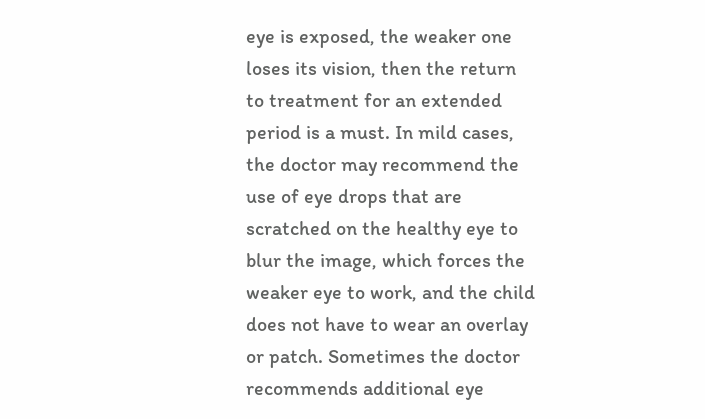eye is exposed, the weaker one loses its vision, then the return to treatment for an extended period is a must. In mild cases, the doctor may recommend the use of eye drops that are scratched on the healthy eye to blur the image, which forces the weaker eye to work, and the child does not have to wear an overlay or patch. Sometimes the doctor recommends additional eye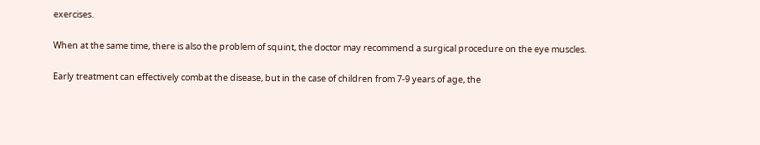exercises.

When at the same time, there is also the problem of squint, the doctor may recommend a surgical procedure on the eye muscles.

Early treatment can effectively combat the disease, but in the case of children from 7-9 years of age, the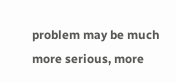problem may be much more serious, more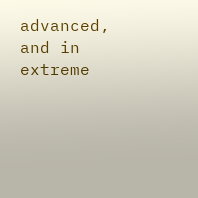advanced, and in extreme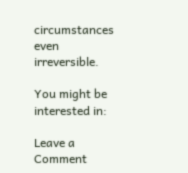circumstances even irreversible.

You might be interested in:

Leave a Comment